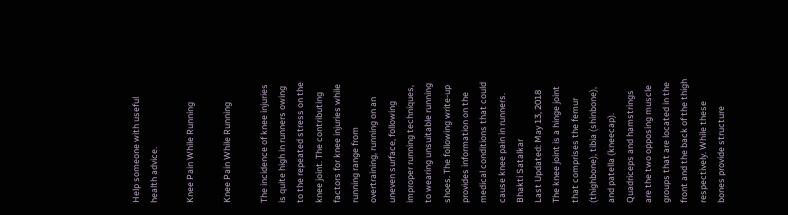Help someone with useful health advice.

Knee Pain While Running

Knee Pain While Running

The incidence of knee injuries is quite high in runners owing to the repeated stress on the knee joint. The contributing factors for knee injuries while running range from overtraining, running on an uneven surface, following improper running techniques, to wearing unsuitable running shoes. The following write-up provides information on the medical conditions that could cause knee pain in runners.
Bhakti Satalkar
Last Updated: May 13, 2018
The knee joint is a hinge joint that comprises the femur (thighbone), tibia (shinbone), and patella (kneecap). Quadriceps and hamstrings are the two opposing muscle groups that are located in the front and the back of the thigh respectively. While these bones provide structure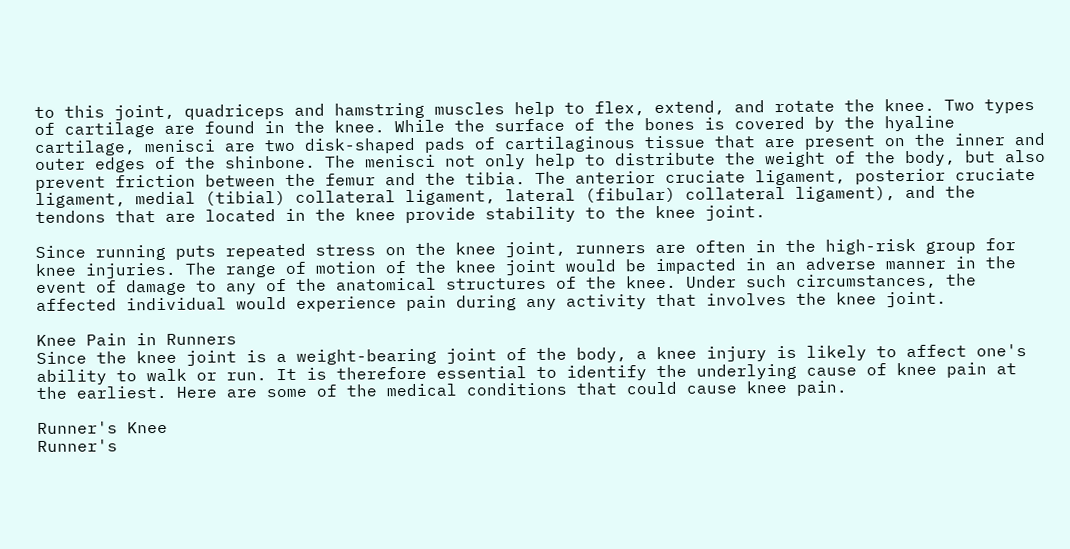to this joint, quadriceps and hamstring muscles help to flex, extend, and rotate the knee. Two types of cartilage are found in the knee. While the surface of the bones is covered by the hyaline cartilage, menisci are two disk-shaped pads of cartilaginous tissue that are present on the inner and outer edges of the shinbone. The menisci not only help to distribute the weight of the body, but also prevent friction between the femur and the tibia. The anterior cruciate ligament, posterior cruciate ligament, medial (tibial) collateral ligament, lateral (fibular) collateral ligament), and the tendons that are located in the knee provide stability to the knee joint.

Since running puts repeated stress on the knee joint, runners are often in the high-risk group for knee injuries. The range of motion of the knee joint would be impacted in an adverse manner in the event of damage to any of the anatomical structures of the knee. Under such circumstances, the affected individual would experience pain during any activity that involves the knee joint.

Knee Pain in Runners
Since the knee joint is a weight-bearing joint of the body, a knee injury is likely to affect one's ability to walk or run. It is therefore essential to identify the underlying cause of knee pain at the earliest. Here are some of the medical conditions that could cause knee pain.

Runner's Knee
Runner's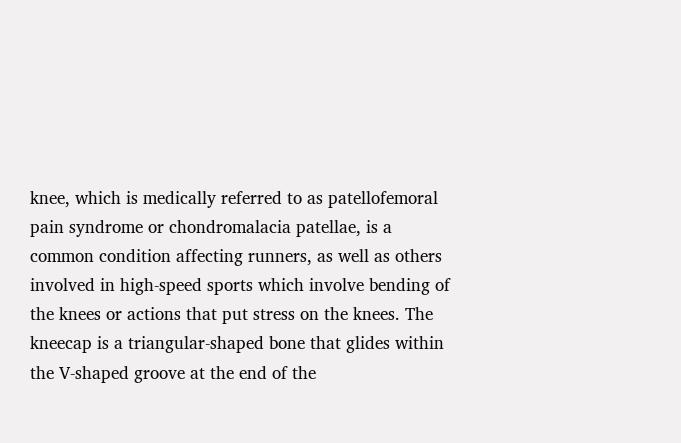knee, which is medically referred to as patellofemoral pain syndrome or chondromalacia patellae, is a common condition affecting runners, as well as others involved in high-speed sports which involve bending of the knees or actions that put stress on the knees. The kneecap is a triangular-shaped bone that glides within the V-shaped groove at the end of the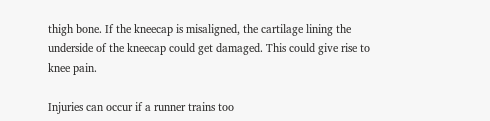thigh bone. If the kneecap is misaligned, the cartilage lining the underside of the kneecap could get damaged. This could give rise to knee pain.

Injuries can occur if a runner trains too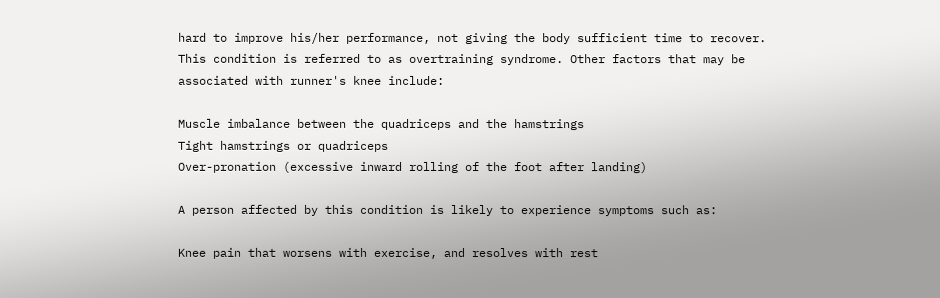hard to improve his/her performance, not giving the body sufficient time to recover. This condition is referred to as overtraining syndrome. Other factors that may be associated with runner's knee include:

Muscle imbalance between the quadriceps and the hamstrings
Tight hamstrings or quadriceps
Over-pronation (excessive inward rolling of the foot after landing)

A person affected by this condition is likely to experience symptoms such as:

Knee pain that worsens with exercise, and resolves with rest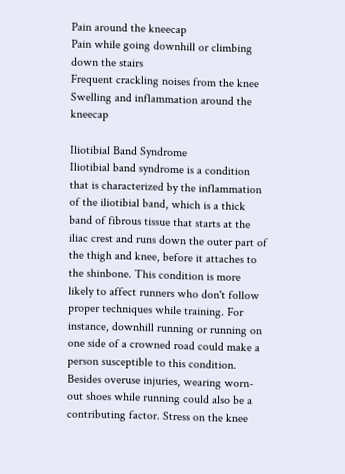Pain around the kneecap
Pain while going downhill or climbing down the stairs
Frequent crackling noises from the knee
Swelling and inflammation around the kneecap

Iliotibial Band Syndrome
Iliotibial band syndrome is a condition that is characterized by the inflammation of the iliotibial band, which is a thick band of fibrous tissue that starts at the iliac crest and runs down the outer part of the thigh and knee, before it attaches to the shinbone. This condition is more likely to affect runners who don't follow proper techniques while training. For instance, downhill running or running on one side of a crowned road could make a person susceptible to this condition. Besides overuse injuries, wearing worn-out shoes while running could also be a contributing factor. Stress on the knee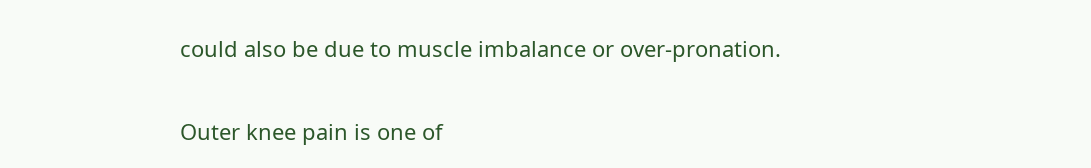could also be due to muscle imbalance or over-pronation.

Outer knee pain is one of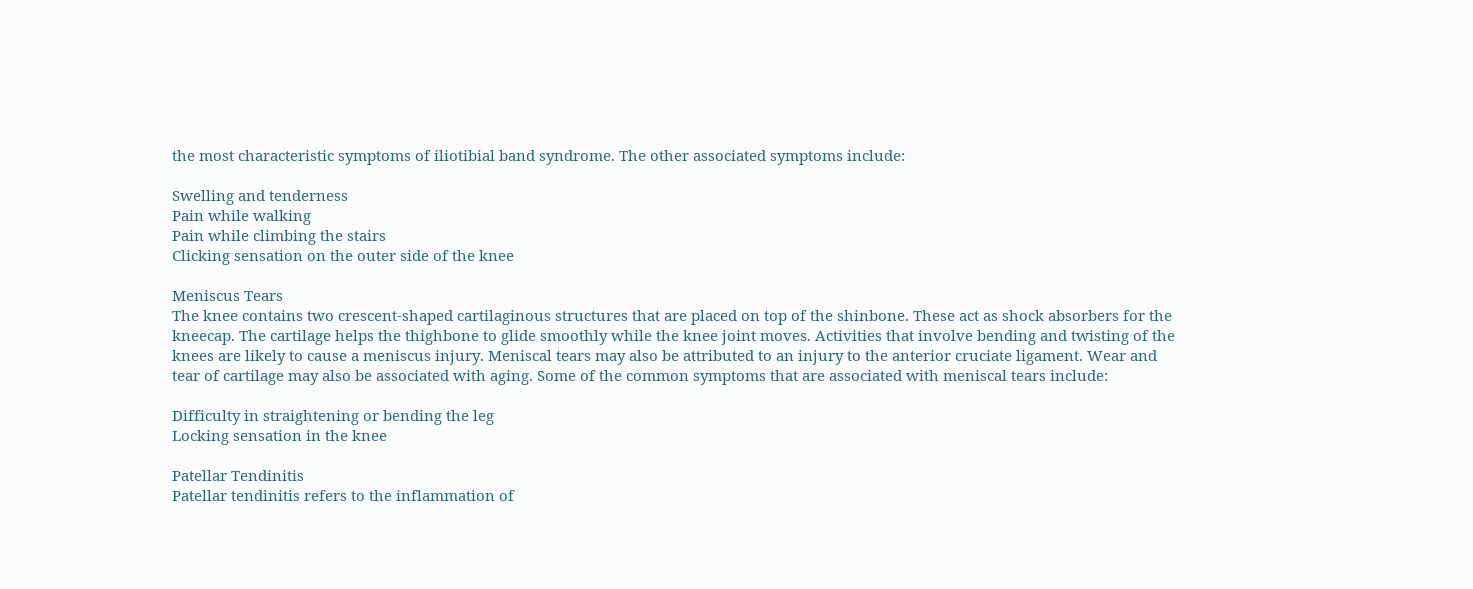the most characteristic symptoms of iliotibial band syndrome. The other associated symptoms include:

Swelling and tenderness
Pain while walking
Pain while climbing the stairs
Clicking sensation on the outer side of the knee

Meniscus Tears
The knee contains two crescent-shaped cartilaginous structures that are placed on top of the shinbone. These act as shock absorbers for the kneecap. The cartilage helps the thighbone to glide smoothly while the knee joint moves. Activities that involve bending and twisting of the knees are likely to cause a meniscus injury. Meniscal tears may also be attributed to an injury to the anterior cruciate ligament. Wear and tear of cartilage may also be associated with aging. Some of the common symptoms that are associated with meniscal tears include:

Difficulty in straightening or bending the leg
Locking sensation in the knee

Patellar Tendinitis
Patellar tendinitis refers to the inflammation of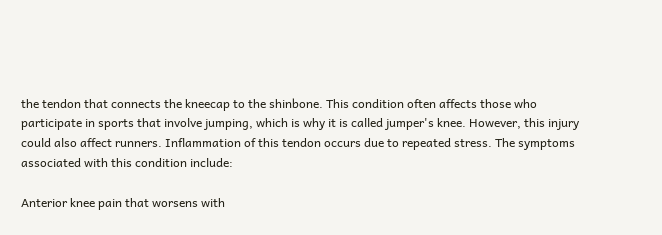the tendon that connects the kneecap to the shinbone. This condition often affects those who participate in sports that involve jumping, which is why it is called jumper's knee. However, this injury could also affect runners. Inflammation of this tendon occurs due to repeated stress. The symptoms associated with this condition include:

Anterior knee pain that worsens with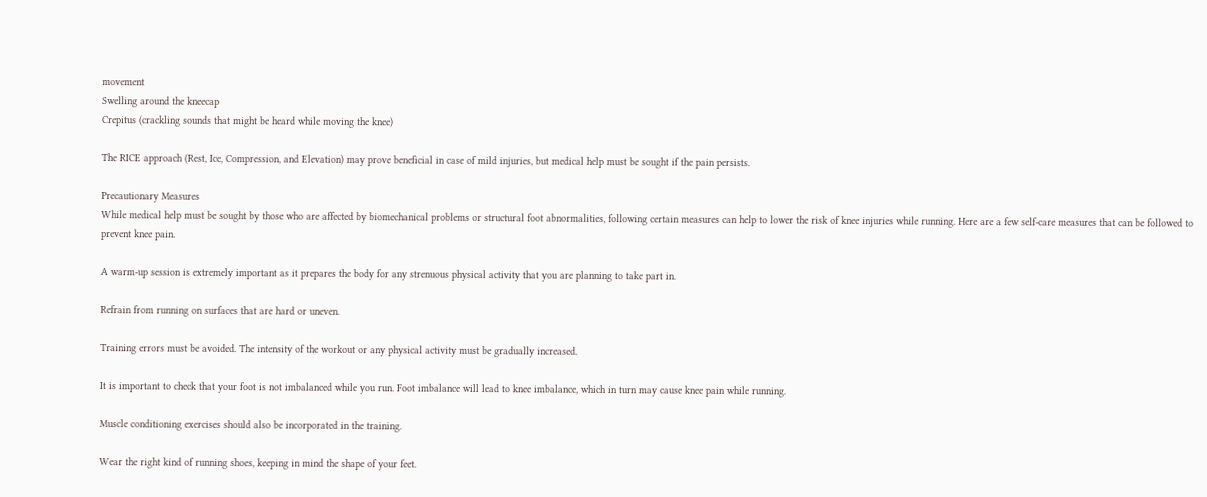movement
Swelling around the kneecap
Crepitus (crackling sounds that might be heard while moving the knee)

The RICE approach (Rest, Ice, Compression, and Elevation) may prove beneficial in case of mild injuries, but medical help must be sought if the pain persists.

Precautionary Measures
While medical help must be sought by those who are affected by biomechanical problems or structural foot abnormalities, following certain measures can help to lower the risk of knee injuries while running. Here are a few self-care measures that can be followed to prevent knee pain.

A warm-up session is extremely important as it prepares the body for any strenuous physical activity that you are planning to take part in.

Refrain from running on surfaces that are hard or uneven.

Training errors must be avoided. The intensity of the workout or any physical activity must be gradually increased.

It is important to check that your foot is not imbalanced while you run. Foot imbalance will lead to knee imbalance, which in turn may cause knee pain while running.

Muscle conditioning exercises should also be incorporated in the training.

Wear the right kind of running shoes, keeping in mind the shape of your feet.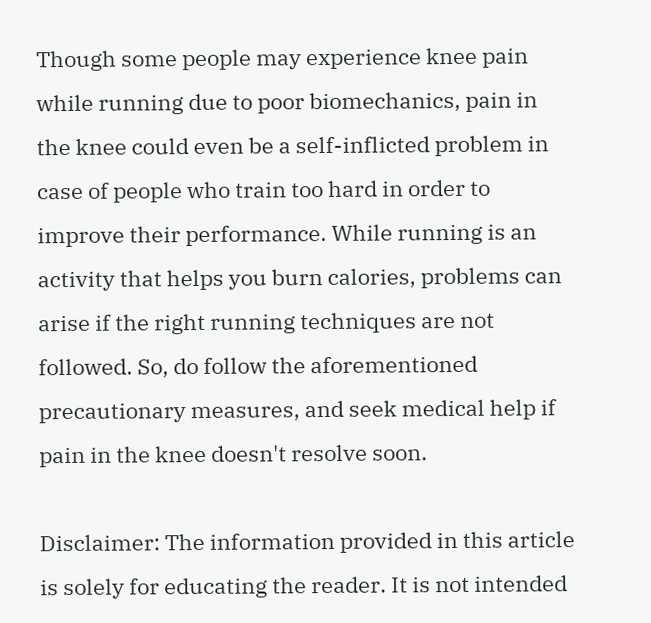Though some people may experience knee pain while running due to poor biomechanics, pain in the knee could even be a self-inflicted problem in case of people who train too hard in order to improve their performance. While running is an activity that helps you burn calories, problems can arise if the right running techniques are not followed. So, do follow the aforementioned precautionary measures, and seek medical help if pain in the knee doesn't resolve soon.

Disclaimer: The information provided in this article is solely for educating the reader. It is not intended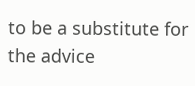to be a substitute for the advice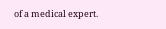of a medical expert.